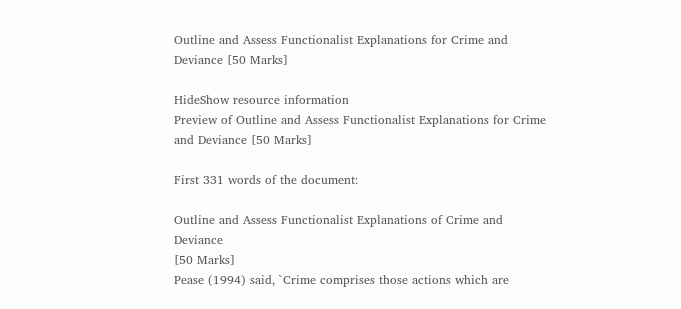Outline and Assess Functionalist Explanations for Crime and Deviance [50 Marks]

HideShow resource information
Preview of Outline and Assess Functionalist Explanations for Crime and Deviance [50 Marks]

First 331 words of the document:

Outline and Assess Functionalist Explanations of Crime and Deviance
[50 Marks]
Pease (1994) said, `Crime comprises those actions which are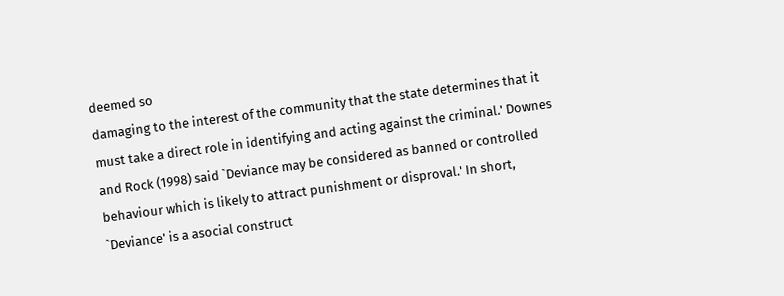deemed so
damaging to the interest of the community that the state determines that it
must take a direct role in identifying and acting against the criminal.' Downes
and Rock (1998) said `Deviance may be considered as banned or controlled
behaviour which is likely to attract punishment or disproval.' In short,
`Deviance' is a asocial construct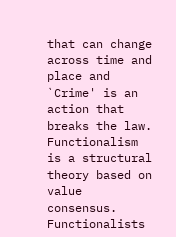that can change across time and place and
`Crime' is an action that breaks the law.
Functionalism is a structural theory based on value consensus.
Functionalists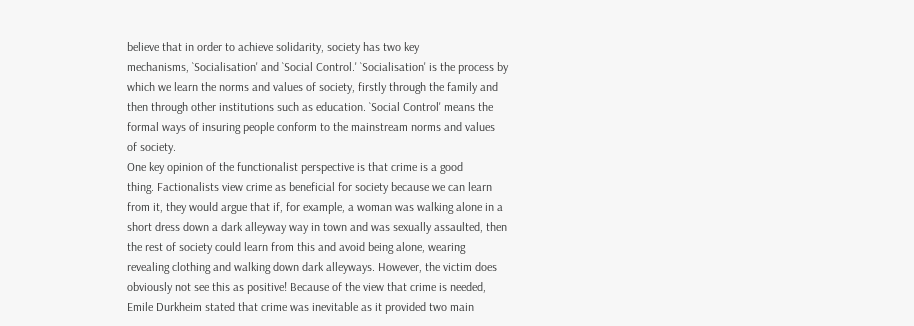believe that in order to achieve solidarity, society has two key
mechanisms, `Socialisation' and `Social Control.' `Socialisation' is the process by
which we learn the norms and values of society, firstly through the family and
then through other institutions such as education. `Social Control' means the
formal ways of insuring people conform to the mainstream norms and values
of society.
One key opinion of the functionalist perspective is that crime is a good
thing. Factionalists view crime as beneficial for society because we can learn
from it, they would argue that if, for example, a woman was walking alone in a
short dress down a dark alleyway way in town and was sexually assaulted, then
the rest of society could learn from this and avoid being alone, wearing
revealing clothing and walking down dark alleyways. However, the victim does
obviously not see this as positive! Because of the view that crime is needed,
Emile Durkheim stated that crime was inevitable as it provided two main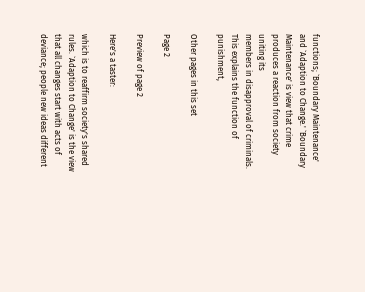functions; `Boundary Maintenance' and `Adaption to Change.' `Boundary
Maintenance' is view that crime produces a reaction from society uniting its
members in disapproval of criminals. This explains the function of punishment,

Other pages in this set

Page 2

Preview of page 2

Here's a taster:

which is to reaffirm society's shared rules. `Adaption to Change' is the view
that all changes start with acts of deviance; people new ideas different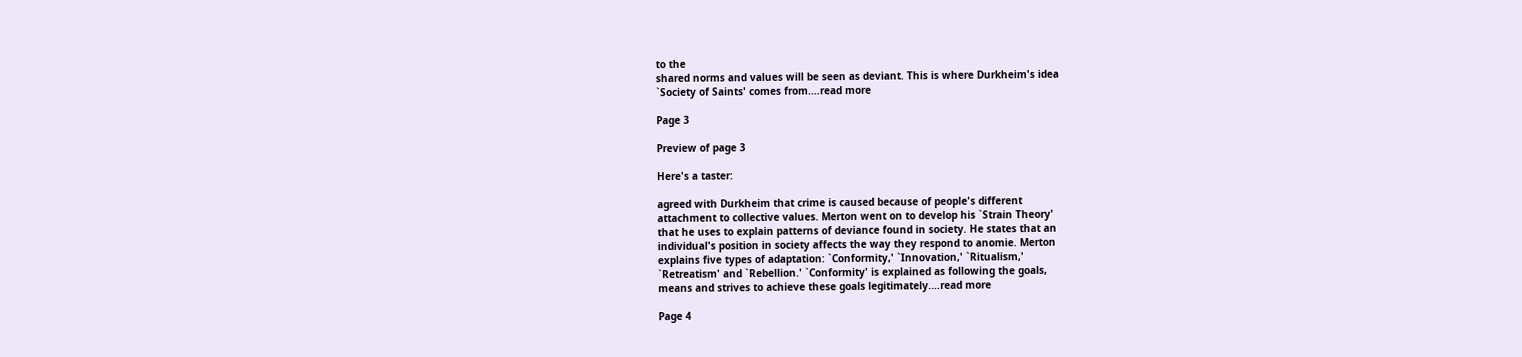to the
shared norms and values will be seen as deviant. This is where Durkheim's idea
`Society of Saints' comes from.…read more

Page 3

Preview of page 3

Here's a taster:

agreed with Durkheim that crime is caused because of people's different
attachment to collective values. Merton went on to develop his `Strain Theory'
that he uses to explain patterns of deviance found in society. He states that an
individual's position in society affects the way they respond to anomie. Merton
explains five types of adaptation: `Conformity,' `Innovation,' `Ritualism,'
`Retreatism' and `Rebellion.' `Conformity' is explained as following the goals,
means and strives to achieve these goals legitimately.…read more

Page 4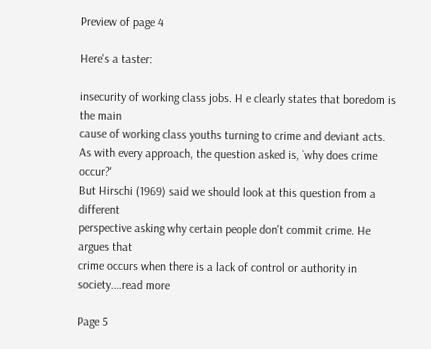Preview of page 4

Here's a taster:

insecurity of working class jobs. H e clearly states that boredom is the main
cause of working class youths turning to crime and deviant acts.
As with every approach, the question asked is, `why does crime occur?'
But Hirschi (1969) said we should look at this question from a different
perspective asking why certain people don't commit crime. He argues that
crime occurs when there is a lack of control or authority in society.…read more

Page 5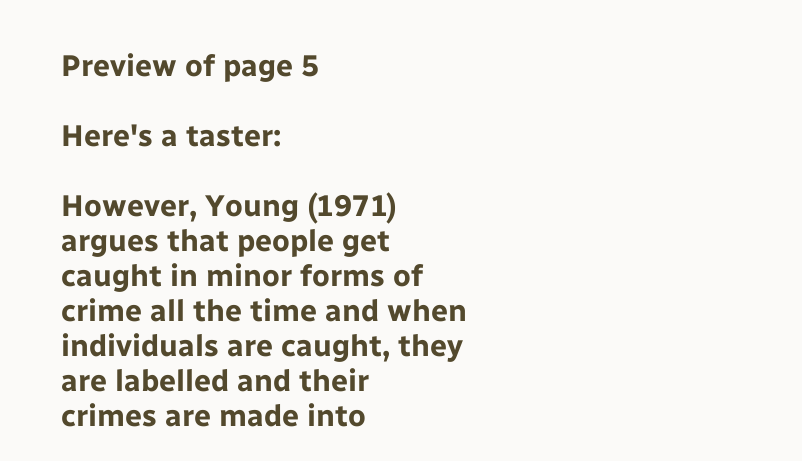Preview of page 5

Here's a taster:

However, Young (1971) argues that people get caught in minor forms of
crime all the time and when individuals are caught, they are labelled and their
crimes are made into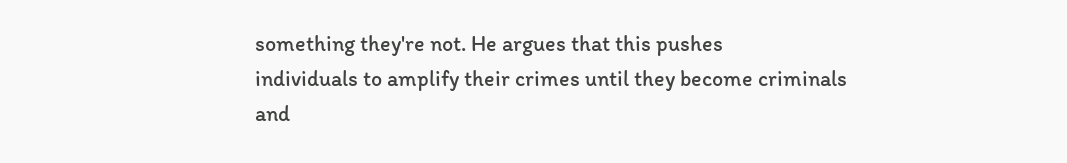something they're not. He argues that this pushes
individuals to amplify their crimes until they become criminals and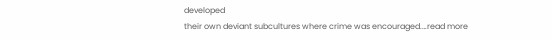developed
their own deviant subcultures where crime was encouraged.…read more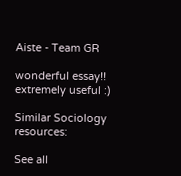Aiste - Team GR

wonderful essay!! extremely useful :)

Similar Sociology resources:

See all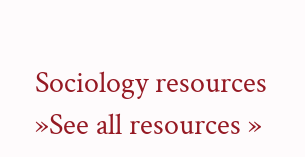Sociology resources »See all resources »